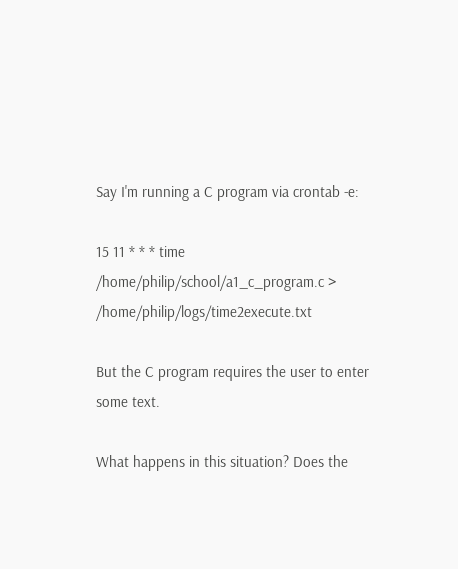Say I'm running a C program via crontab -e:

15 11 * * * time /home/philip/school/a1_c_program.c > /home/philip/logs/time2execute.txt

But the C program requires the user to enter some text.

What happens in this situation? Does the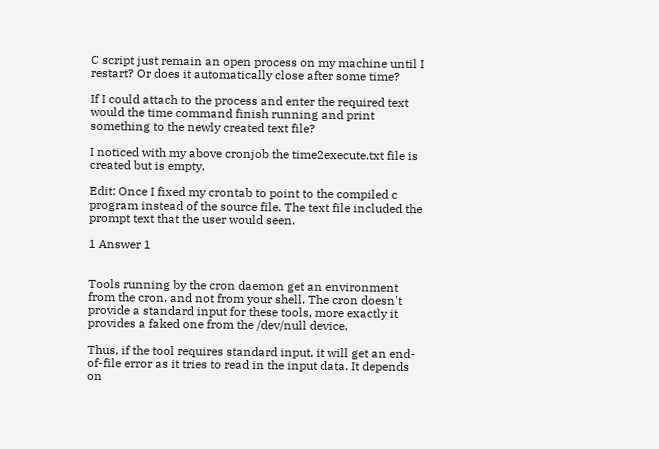C script just remain an open process on my machine until I restart? Or does it automatically close after some time?

If I could attach to the process and enter the required text would the time command finish running and print something to the newly created text file?

I noticed with my above cronjob the time2execute.txt file is created but is empty.

Edit: Once I fixed my crontab to point to the compiled c program instead of the source file. The text file included the prompt text that the user would seen.

1 Answer 1


Tools running by the cron daemon get an environment from the cron, and not from your shell. The cron doesn't provide a standard input for these tools, more exactly it provides a faked one from the /dev/null device.

Thus, if the tool requires standard input, it will get an end-of-file error as it tries to read in the input data. It depends on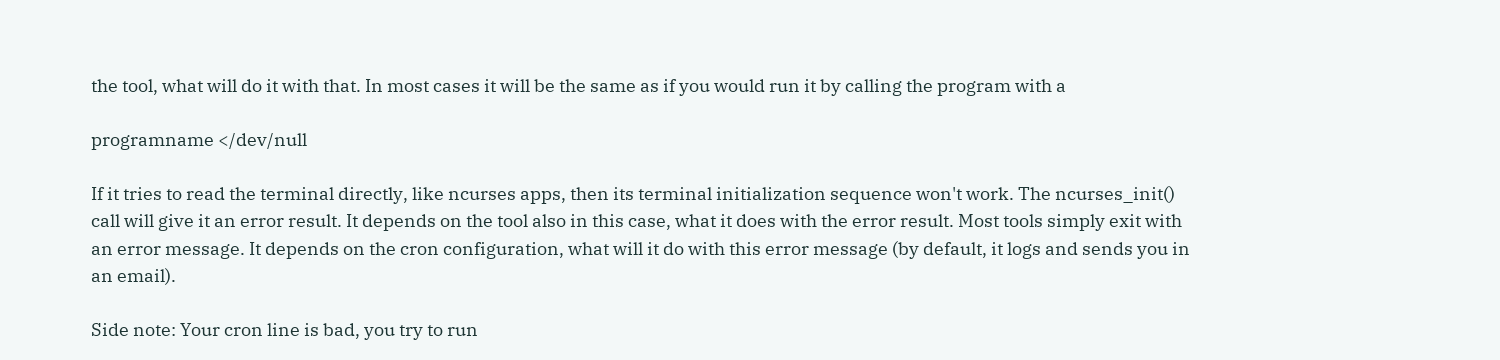the tool, what will do it with that. In most cases it will be the same as if you would run it by calling the program with a

programname </dev/null

If it tries to read the terminal directly, like ncurses apps, then its terminal initialization sequence won't work. The ncurses_init() call will give it an error result. It depends on the tool also in this case, what it does with the error result. Most tools simply exit with an error message. It depends on the cron configuration, what will it do with this error message (by default, it logs and sends you in an email).

Side note: Your cron line is bad, you try to run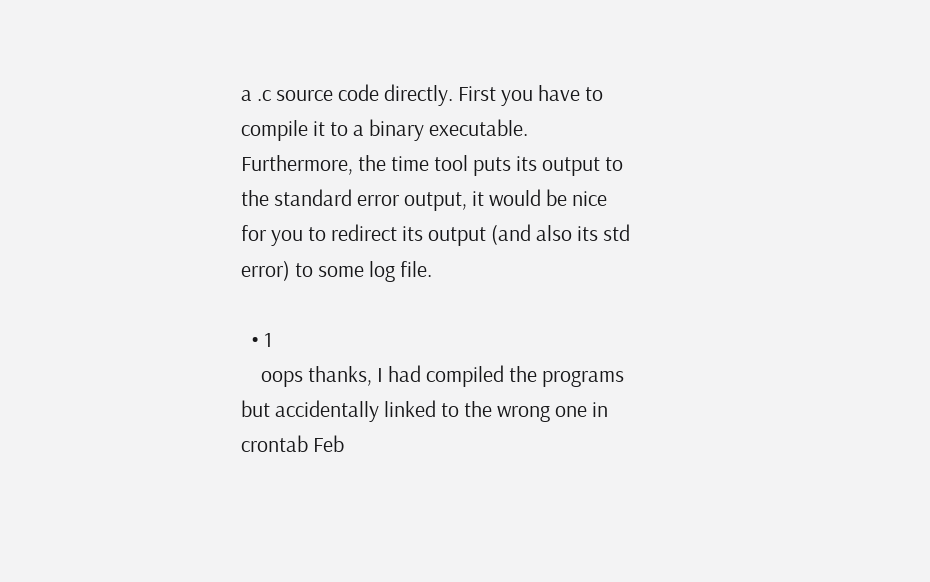a .c source code directly. First you have to compile it to a binary executable. Furthermore, the time tool puts its output to the standard error output, it would be nice for you to redirect its output (and also its std error) to some log file.

  • 1
    oops thanks, I had compiled the programs but accidentally linked to the wrong one in crontab Feb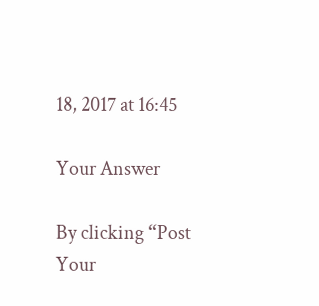18, 2017 at 16:45

Your Answer

By clicking “Post Your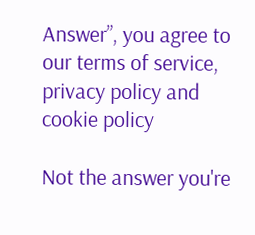Answer”, you agree to our terms of service, privacy policy and cookie policy

Not the answer you're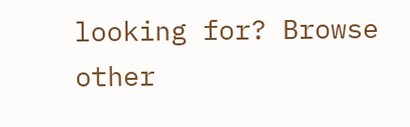looking for? Browse other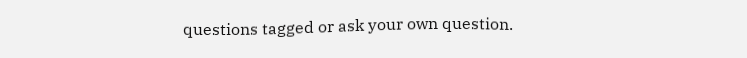questions tagged or ask your own question.